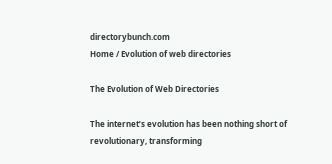directorybunch.com
Home / Evolution of web directories

The Evolution of Web Directories

The internet’s evolution has been nothing short of revolutionary, transforming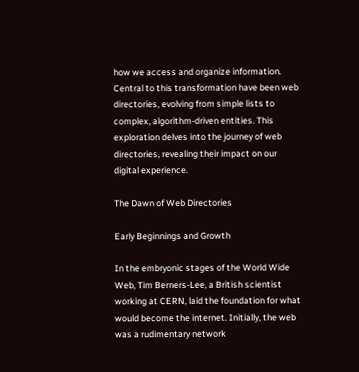how we access and organize information. Central to this transformation have been web directories, evolving from simple lists to complex, algorithm-driven entities. This exploration delves into the journey of web directories, revealing their impact on our digital experience.

The Dawn of Web Directories

Early Beginnings and Growth

In the embryonic stages of the World Wide Web, Tim Berners-Lee, a British scientist working at CERN, laid the foundation for what would become the internet. Initially, the web was a rudimentary network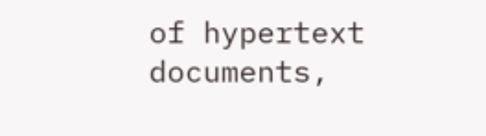of hypertext documents,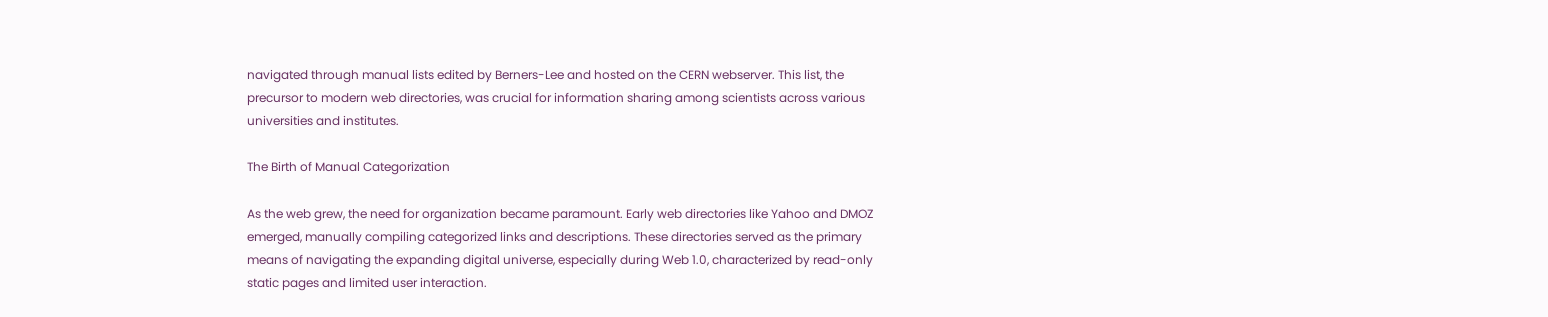navigated through manual lists edited by Berners-Lee and hosted on the CERN webserver. This list, the precursor to modern web directories, was crucial for information sharing among scientists across various universities and institutes.

The Birth of Manual Categorization

As the web grew, the need for organization became paramount. Early web directories like Yahoo and DMOZ emerged, manually compiling categorized links and descriptions. These directories served as the primary means of navigating the expanding digital universe, especially during Web 1.0, characterized by read-only static pages and limited user interaction.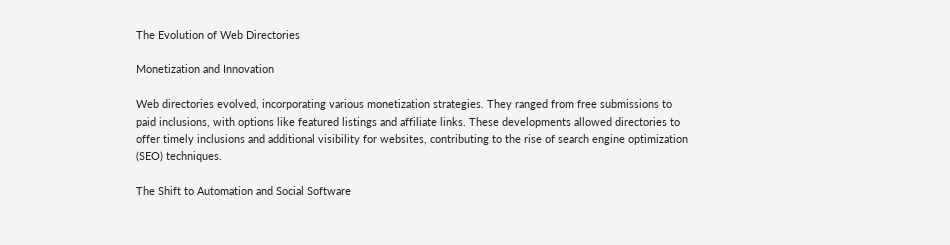The Evolution of Web Directories

Monetization and Innovation

Web directories evolved, incorporating various monetization strategies. They ranged from free submissions to paid inclusions, with options like featured listings and affiliate links. These developments allowed directories to offer timely inclusions and additional visibility for websites, contributing to the rise of search engine optimization (SEO) techniques.

The Shift to Automation and Social Software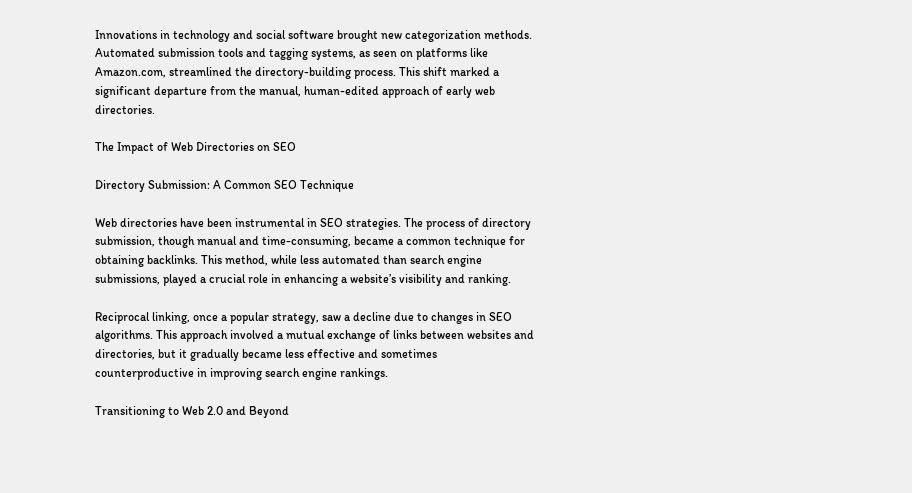Innovations in technology and social software brought new categorization methods. Automated submission tools and tagging systems, as seen on platforms like Amazon.com, streamlined the directory-building process. This shift marked a significant departure from the manual, human-edited approach of early web directories.

The Impact of Web Directories on SEO

Directory Submission: A Common SEO Technique

Web directories have been instrumental in SEO strategies. The process of directory submission, though manual and time-consuming, became a common technique for obtaining backlinks. This method, while less automated than search engine submissions, played a crucial role in enhancing a website’s visibility and ranking.

Reciprocal linking, once a popular strategy, saw a decline due to changes in SEO algorithms. This approach involved a mutual exchange of links between websites and directories, but it gradually became less effective and sometimes counterproductive in improving search engine rankings.

Transitioning to Web 2.0 and Beyond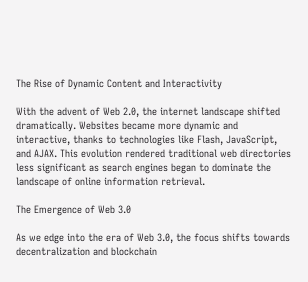The Rise of Dynamic Content and Interactivity

With the advent of Web 2.0, the internet landscape shifted dramatically. Websites became more dynamic and interactive, thanks to technologies like Flash, JavaScript, and AJAX. This evolution rendered traditional web directories less significant as search engines began to dominate the landscape of online information retrieval.

The Emergence of Web 3.0

As we edge into the era of Web 3.0, the focus shifts towards decentralization and blockchain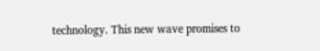technology. This new wave promises to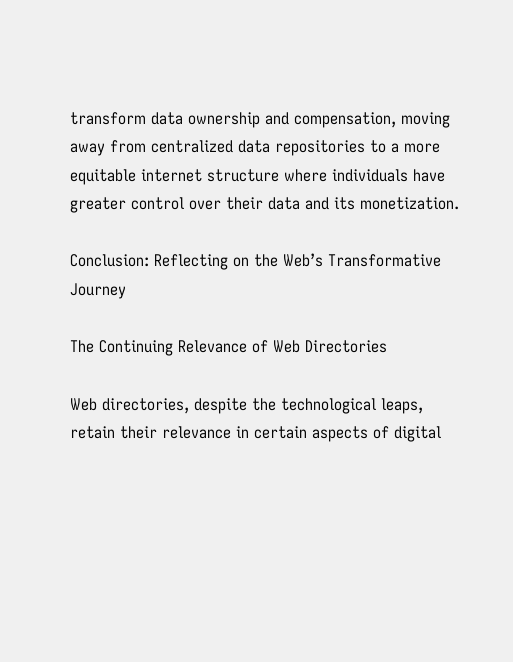transform data ownership and compensation, moving away from centralized data repositories to a more equitable internet structure where individuals have greater control over their data and its monetization.

Conclusion: Reflecting on the Web’s Transformative Journey

The Continuing Relevance of Web Directories

Web directories, despite the technological leaps, retain their relevance in certain aspects of digital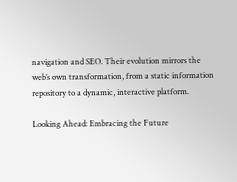navigation and SEO. Their evolution mirrors the web’s own transformation, from a static information repository to a dynamic, interactive platform.

Looking Ahead: Embracing the Future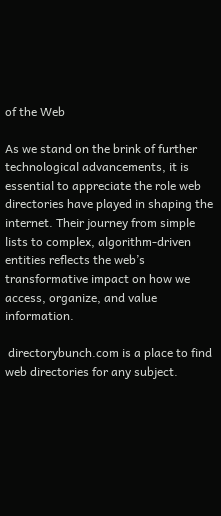of the Web

As we stand on the brink of further technological advancements, it is essential to appreciate the role web directories have played in shaping the internet. Their journey from simple lists to complex, algorithm-driven entities reflects the web’s transformative impact on how we access, organize, and value information.

 directorybunch.com is a place to find web directories for any subject.